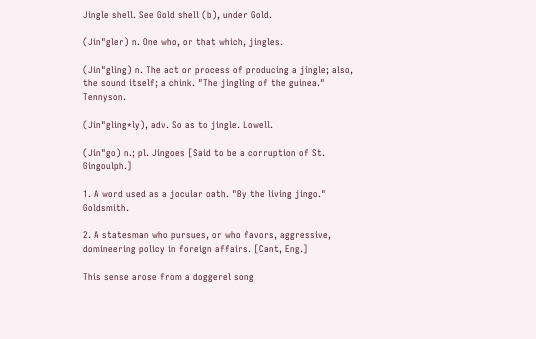Jingle shell. See Gold shell (b), under Gold.

(Jin"gler) n. One who, or that which, jingles.

(Jin"gling) n. The act or process of producing a jingle; also, the sound itself; a chink. "The jingling of the guinea." Tennyson.

(Jin"gling*ly), adv. So as to jingle. Lowell.

(Jin"go) n.; pl. Jingoes [Said to be a corruption of St. Gingoulph.]

1. A word used as a jocular oath. "By the living jingo." Goldsmith.

2. A statesman who pursues, or who favors, aggressive, domineering policy in foreign affairs. [Cant, Eng.]

This sense arose from a doggerel song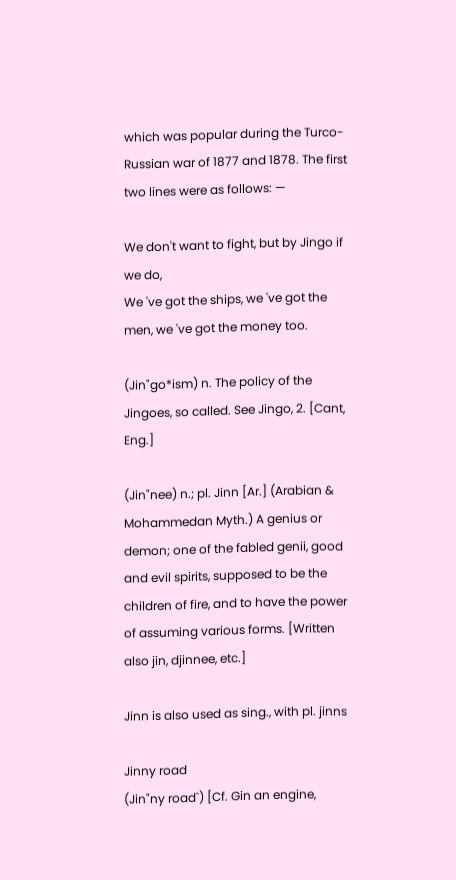which was popular during the Turco-Russian war of 1877 and 1878. The first two lines were as follows: —

We don't want to fight, but by Jingo if we do,
We 've got the ships, we 've got the men, we 've got the money too.

(Jin"go*ism) n. The policy of the Jingoes, so called. See Jingo, 2. [Cant, Eng.]

(Jin"nee) n.; pl. Jinn [Ar.] (Arabian & Mohammedan Myth.) A genius or demon; one of the fabled genii, good and evil spirits, supposed to be the children of fire, and to have the power of assuming various forms. [Written also jin, djinnee, etc.]

Jinn is also used as sing., with pl. jinns

Jinny road
(Jin"ny road`) [Cf. Gin an engine,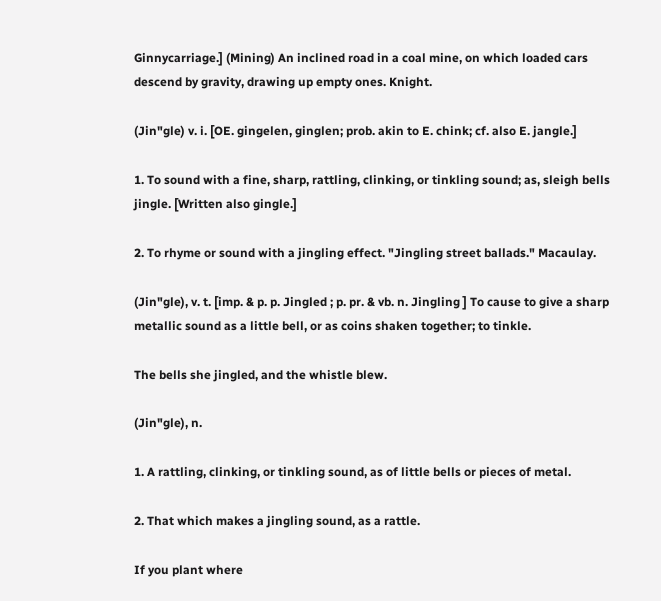Ginnycarriage.] (Mining) An inclined road in a coal mine, on which loaded cars descend by gravity, drawing up empty ones. Knight.

(Jin"gle) v. i. [OE. gingelen, ginglen; prob. akin to E. chink; cf. also E. jangle.]

1. To sound with a fine, sharp, rattling, clinking, or tinkling sound; as, sleigh bells jingle. [Written also gingle.]

2. To rhyme or sound with a jingling effect. "Jingling street ballads." Macaulay.

(Jin"gle), v. t. [imp. & p. p. Jingled ; p. pr. & vb. n. Jingling ] To cause to give a sharp metallic sound as a little bell, or as coins shaken together; to tinkle.

The bells she jingled, and the whistle blew.

(Jin"gle), n.

1. A rattling, clinking, or tinkling sound, as of little bells or pieces of metal.

2. That which makes a jingling sound, as a rattle.

If you plant where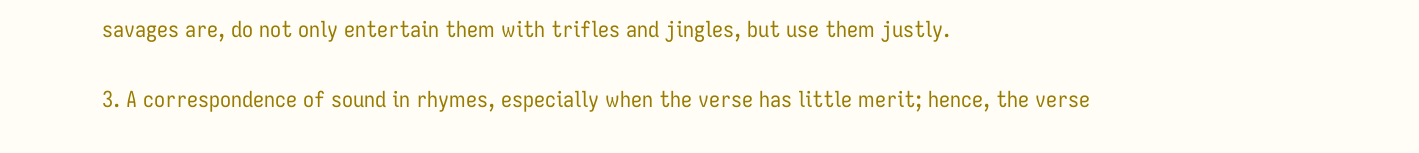savages are, do not only entertain them with trifles and jingles, but use them justly.

3. A correspondence of sound in rhymes, especially when the verse has little merit; hence, the verse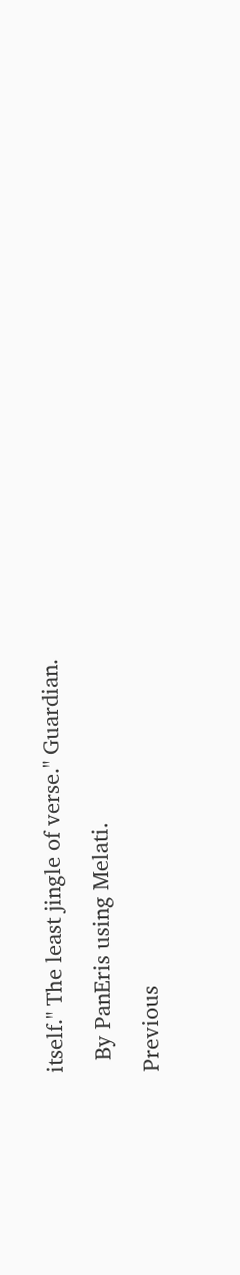itself." The least jingle of verse." Guardian.

  By PanEris using Melati.

Previous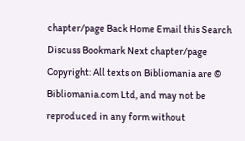chapter/page Back Home Email this Search Discuss Bookmark Next chapter/page
Copyright: All texts on Bibliomania are © Bibliomania.com Ltd, and may not be reproduced in any form without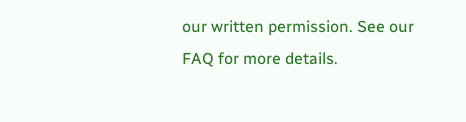our written permission. See our FAQ for more details.